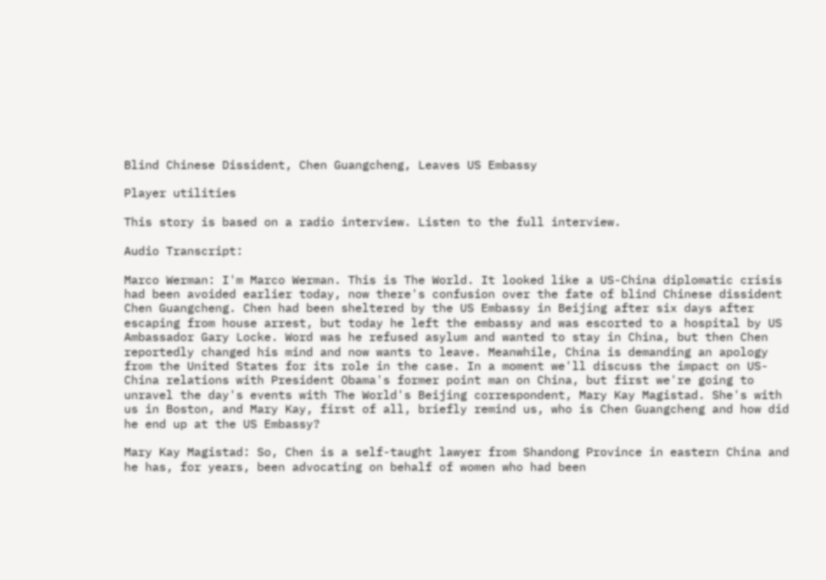Blind Chinese Dissident, Chen Guangcheng, Leaves US Embassy

Player utilities

This story is based on a radio interview. Listen to the full interview.

Audio Transcript:

Marco Werman: I'm Marco Werman. This is The World. It looked like a US-China diplomatic crisis had been avoided earlier today, now there's confusion over the fate of blind Chinese dissident Chen Guangcheng. Chen had been sheltered by the US Embassy in Beijing after six days after escaping from house arrest, but today he left the embassy and was escorted to a hospital by US Ambassador Gary Locke. Word was he refused asylum and wanted to stay in China, but then Chen reportedly changed his mind and now wants to leave. Meanwhile, China is demanding an apology from the United States for its role in the case. In a moment we'll discuss the impact on US-China relations with President Obama's former point man on China, but first we're going to unravel the day's events with The World's Beijing correspondent, Mary Kay Magistad. She's with us in Boston, and Mary Kay, first of all, briefly remind us, who is Chen Guangcheng and how did he end up at the US Embassy?

Mary Kay Magistad: So, Chen is a self-taught lawyer from Shandong Province in eastern China and he has, for years, been advocating on behalf of women who had been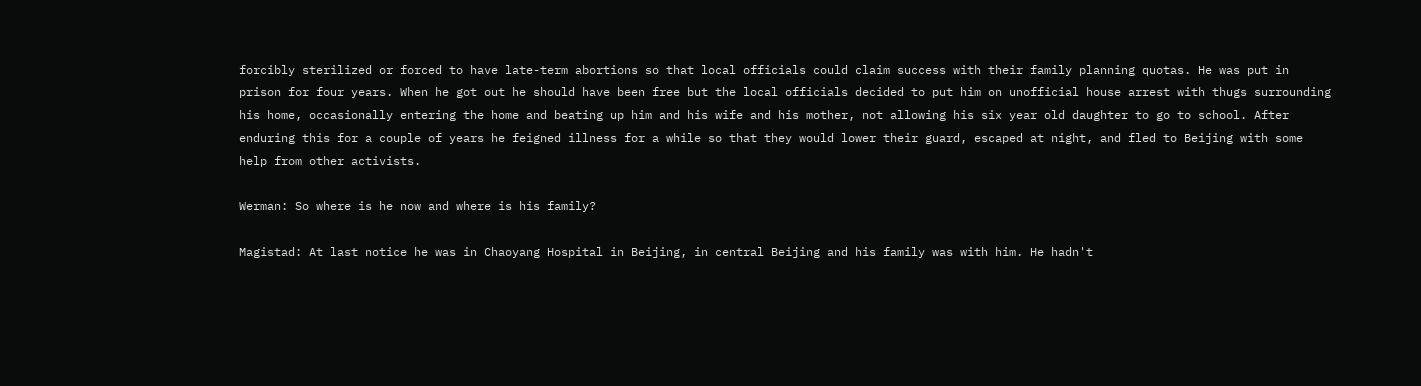forcibly sterilized or forced to have late-term abortions so that local officials could claim success with their family planning quotas. He was put in prison for four years. When he got out he should have been free but the local officials decided to put him on unofficial house arrest with thugs surrounding his home, occasionally entering the home and beating up him and his wife and his mother, not allowing his six year old daughter to go to school. After enduring this for a couple of years he feigned illness for a while so that they would lower their guard, escaped at night, and fled to Beijing with some help from other activists.

Werman: So where is he now and where is his family?

Magistad: At last notice he was in Chaoyang Hospital in Beijing, in central Beijing and his family was with him. He hadn't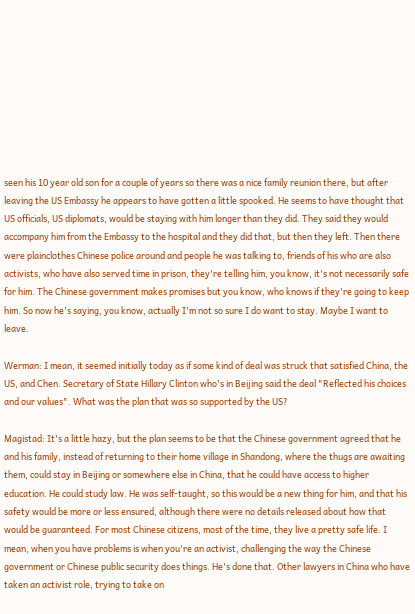seen his 10 year old son for a couple of years so there was a nice family reunion there, but after leaving the US Embassy he appears to have gotten a little spooked. He seems to have thought that US officials, US diplomats, would be staying with him longer than they did. They said they would accompany him from the Embassy to the hospital and they did that, but then they left. Then there were plainclothes Chinese police around and people he was talking to, friends of his who are also activists, who have also served time in prison, they're telling him, you know, it's not necessarily safe for him. The Chinese government makes promises but you know, who knows if they're going to keep him. So now he's saying, you know, actually I'm not so sure I do want to stay. Maybe I want to leave.

Werman: I mean, it seemed initially today as if some kind of deal was struck that satisfied China, the US, and Chen. Secretary of State Hillary Clinton who's in Beijing said the deal "Reflected his choices and our values". What was the plan that was so supported by the US?

Magistad: It's a little hazy, but the plan seems to be that the Chinese government agreed that he and his family, instead of returning to their home village in Shandong, where the thugs are awaiting them, could stay in Beijing or somewhere else in China, that he could have access to higher education. He could study law. He was self-taught, so this would be a new thing for him, and that his safety would be more or less ensured, although there were no details released about how that would be guaranteed. For most Chinese citizens, most of the time, they live a pretty safe life. I mean, when you have problems is when you're an activist, challenging the way the Chinese government or Chinese public security does things. He's done that. Other lawyers in China who have taken an activist role, trying to take on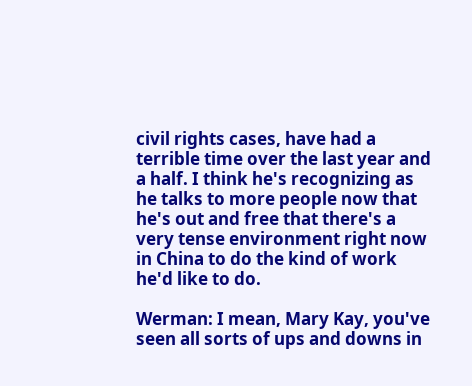civil rights cases, have had a terrible time over the last year and a half. I think he's recognizing as he talks to more people now that he's out and free that there's a very tense environment right now in China to do the kind of work he'd like to do.

Werman: I mean, Mary Kay, you've seen all sorts of ups and downs in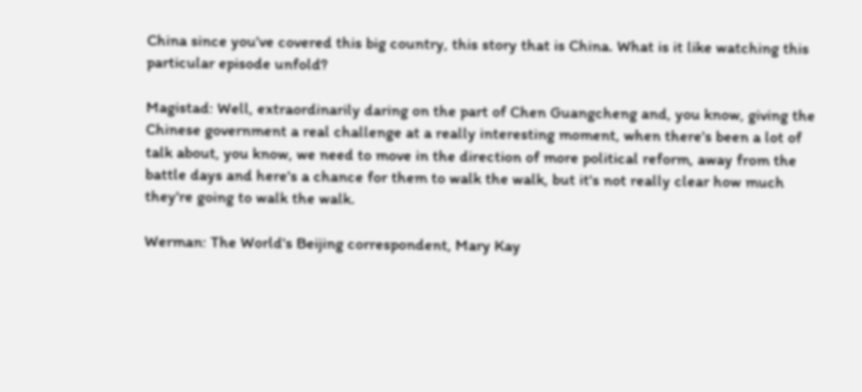China since you've covered this big country, this story that is China. What is it like watching this particular episode unfold?

Magistad: Well, extraordinarily daring on the part of Chen Guangcheng and, you know, giving the Chinese government a real challenge at a really interesting moment, when there's been a lot of talk about, you know, we need to move in the direction of more political reform, away from the battle days and here's a chance for them to walk the walk, but it's not really clear how much they're going to walk the walk.

Werman: The World's Beijing correspondent, Mary Kay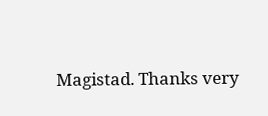Magistad. Thanks very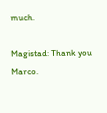much.

Magistad: Thank you Marco.